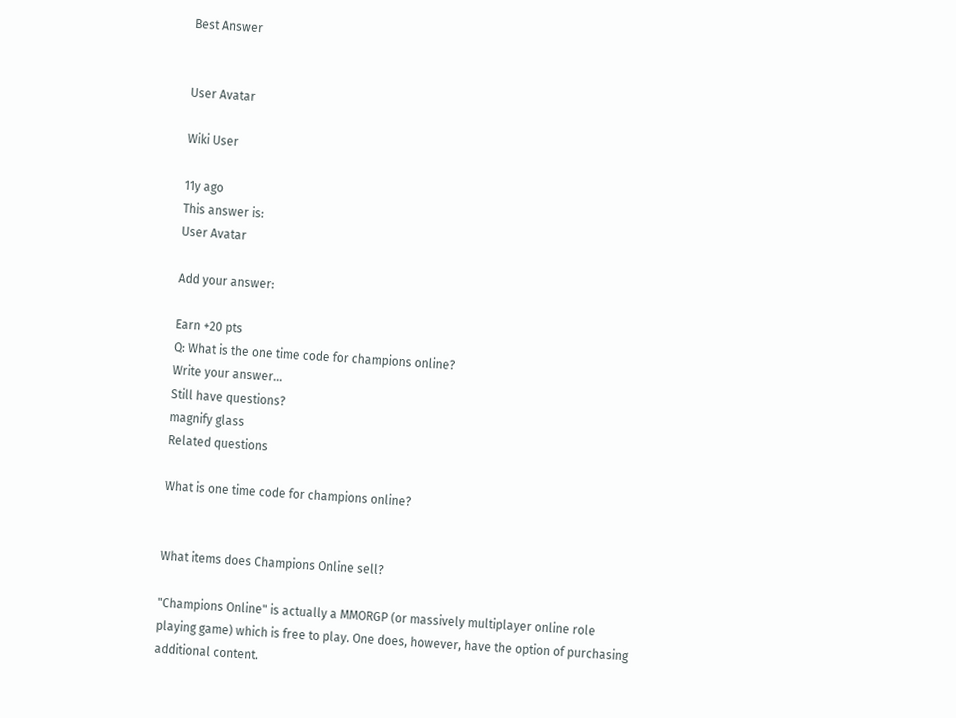Best Answer


User Avatar

Wiki User

11y ago
This answer is:
User Avatar

Add your answer:

Earn +20 pts
Q: What is the one time code for champions online?
Write your answer...
Still have questions?
magnify glass
Related questions

What is one time code for champions online?


What items does Champions Online sell?

"Champions Online" is actually a MMORGP (or massively multiplayer online role playing game) which is free to play. One does, however, have the option of purchasing additional content.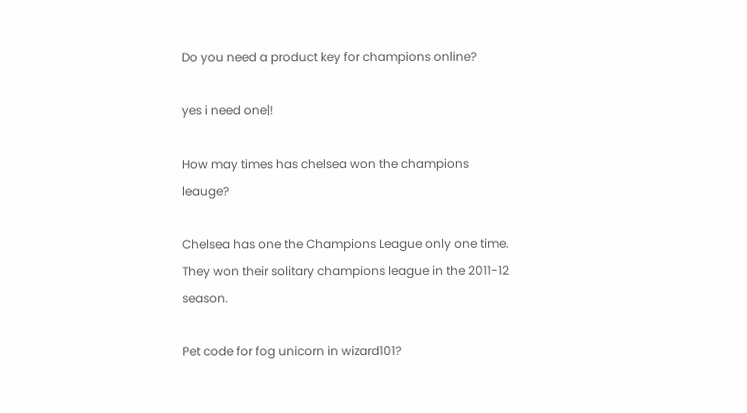Do you need a product key for champions online?

yes i need one|!

How may times has chelsea won the champions leauge?

Chelsea has one the Champions League only one time. They won their solitary champions league in the 2011-12 season.

Pet code for fog unicorn in wizard101?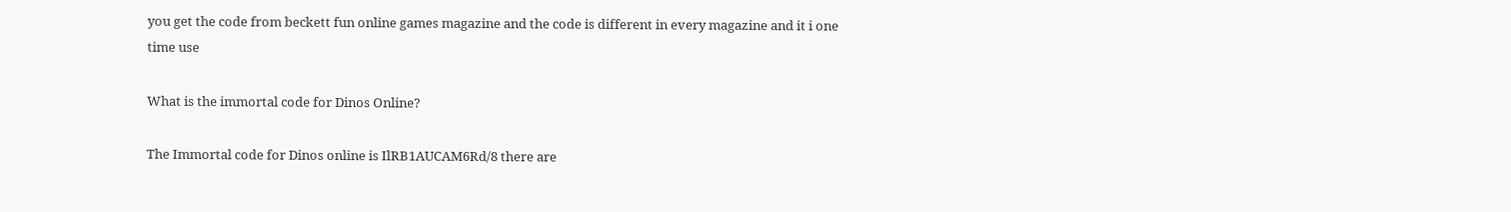you get the code from beckett fun online games magazine and the code is different in every magazine and it i one time use

What is the immortal code for Dinos Online?

The Immortal code for Dinos online is IlRB1AUCAM6Rd/8 there are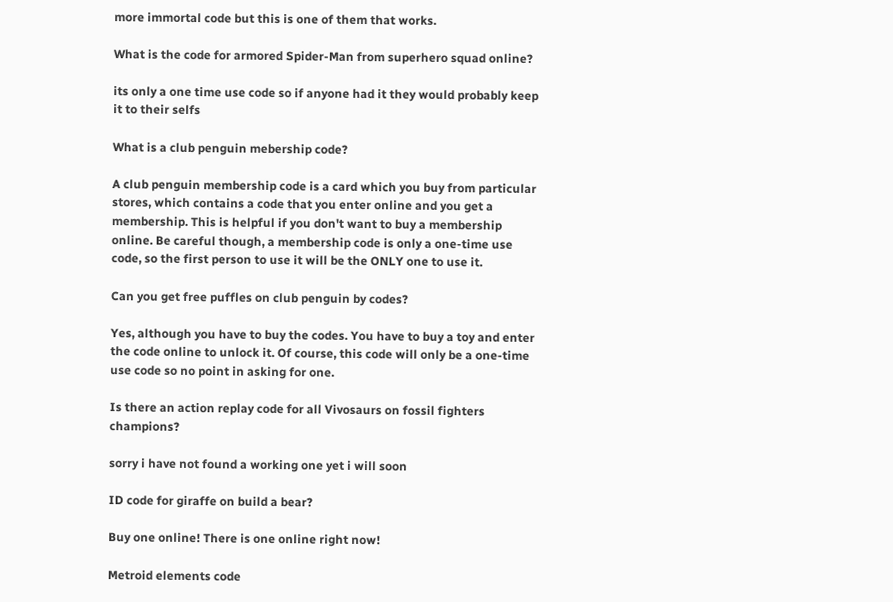more immortal code but this is one of them that works.

What is the code for armored Spider-Man from superhero squad online?

its only a one time use code so if anyone had it they would probably keep it to their selfs

What is a club penguin mebership code?

A club penguin membership code is a card which you buy from particular stores, which contains a code that you enter online and you get a membership. This is helpful if you don't want to buy a membership online. Be careful though, a membership code is only a one-time use code, so the first person to use it will be the ONLY one to use it.

Can you get free puffles on club penguin by codes?

Yes, although you have to buy the codes. You have to buy a toy and enter the code online to unlock it. Of course, this code will only be a one-time use code so no point in asking for one.

Is there an action replay code for all Vivosaurs on fossil fighters champions?

sorry i have not found a working one yet i will soon

ID code for giraffe on build a bear?

Buy one online! There is one online right now!

Metroid elements code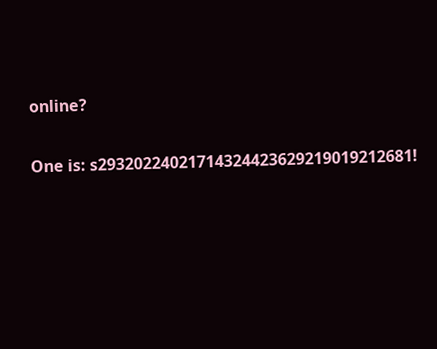online?

One is: s29320224021714324423629219019212681!